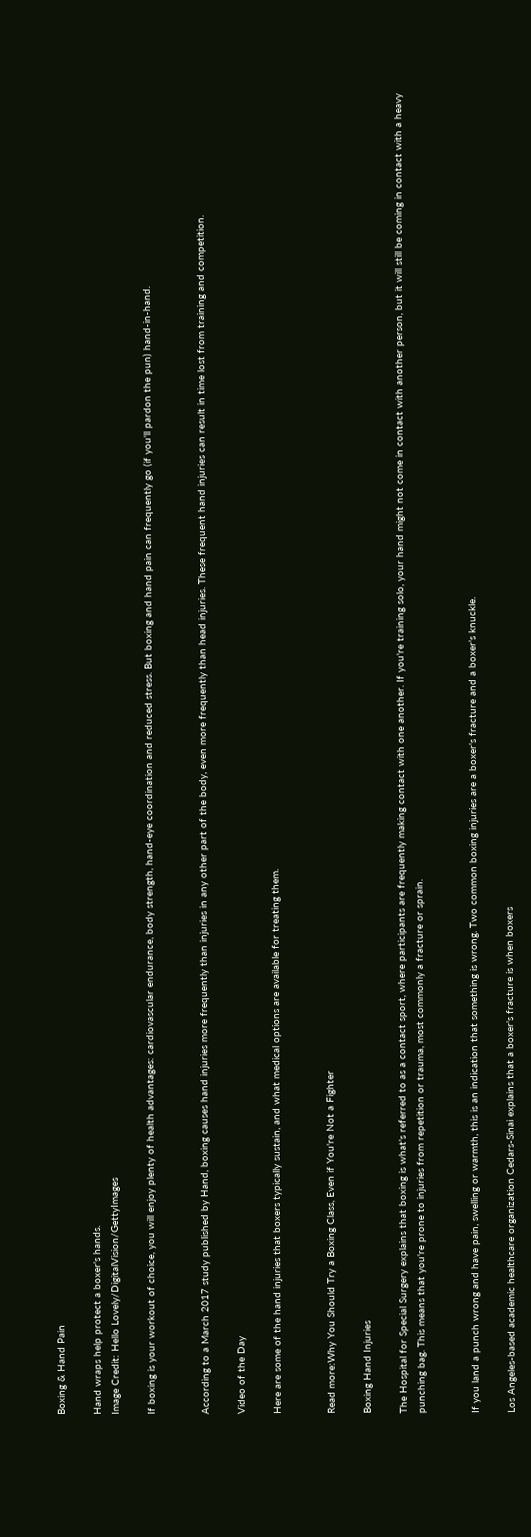Boxing & Hand Pain

Hand wraps help protect a boxer's hands.
Image Credit: Hello Lovely/DigitalVision/GettyImages

If boxing is your workout of choice, you will enjoy plenty of health advantages: cardiovascular endurance, body strength, hand-eye coordination and reduced stress. But boxing and hand pain can frequently go (if you'll pardon the pun) hand-in-hand.


According to a March 2017 study published by Hand, boxing causes hand injuries more frequently than injuries in any other part of the body, even more frequently than head injuries. These frequent hand injuries can result in time lost from training and competition.

Video of the Day

Here are some of the hand injuries that boxers typically sustain, and what medical options are available for treating them.


Read more:Why You Should Try a Boxing Class, Even if You're Not a Fighter

Boxing Hand Injuries

The Hospital for Special Surgery explains that boxing is what's referred to as a contact sport, where participants are frequently making contact with one another. If you're training solo, your hand might not come in contact with another person, but it will still be coming in contact with a heavy punching bag. This means that you're prone to injuries from repetition or trauma, most commonly a fracture or sprain.


If you land a punch wrong and have pain, swelling or warmth, this is an indication that something is wrong. Two common boxing injuries are a boxer's fracture and a boxer's knuckle.

Los Angeles-based academic healthcare organization Cedars-Sinai explains that a boxer's fracture is when boxers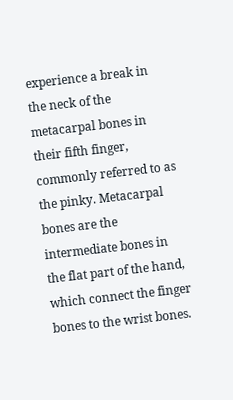experience a break in the neck of the metacarpal bones in their fifth finger, commonly referred to as the pinky. Metacarpal bones are the intermediate bones in the flat part of the hand, which connect the finger bones to the wrist bones.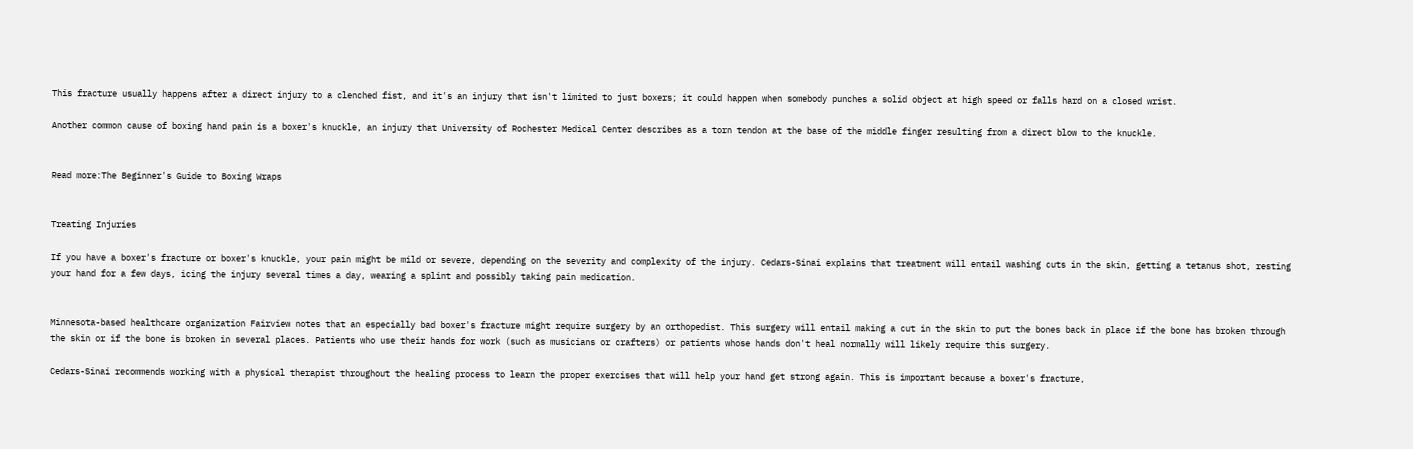This fracture usually happens after a direct injury to a clenched fist, and it's an injury that isn't limited to just boxers; it could happen when somebody punches a solid object at high speed or falls hard on a closed wrist.

Another common cause of boxing hand pain is a boxer's knuckle, an injury that University of Rochester Medical Center describes as a torn tendon at the base of the middle finger resulting from a direct blow to the knuckle.


Read more:The Beginner's Guide to Boxing Wraps


Treating Injuries

If you have a boxer's fracture or boxer's knuckle, your pain might be mild or severe, depending on the severity and complexity of the injury. Cedars-Sinai explains that treatment will entail washing cuts in the skin, getting a tetanus shot, resting your hand for a few days, icing the injury several times a day, wearing a splint and possibly taking pain medication.


Minnesota-based healthcare organization Fairview notes that an especially bad boxer's fracture might require surgery by an orthopedist. This surgery will entail making a cut in the skin to put the bones back in place if the bone has broken through the skin or if the bone is broken in several places. Patients who use their hands for work (such as musicians or crafters) or patients whose hands don't heal normally will likely require this surgery.

Cedars-Sinai recommends working with a physical therapist throughout the healing process to learn the proper exercises that will help your hand get strong again. This is important because a boxer's fracture,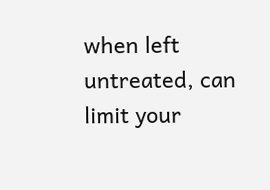when left untreated, can limit your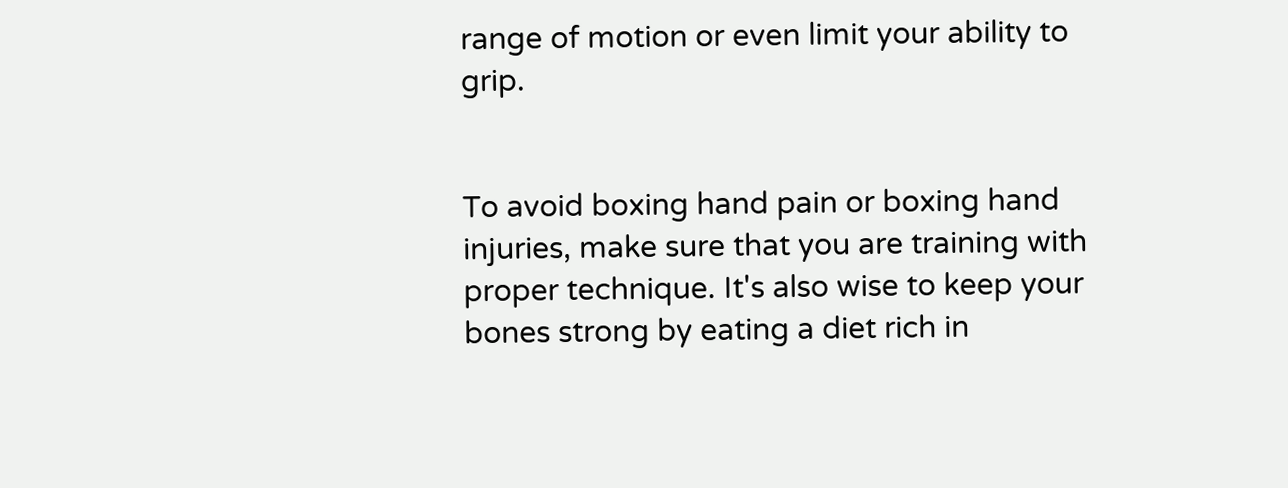range of motion or even limit your ability to grip.


To avoid boxing hand pain or boxing hand injuries, make sure that you are training with proper technique. It's also wise to keep your bones strong by eating a diet rich in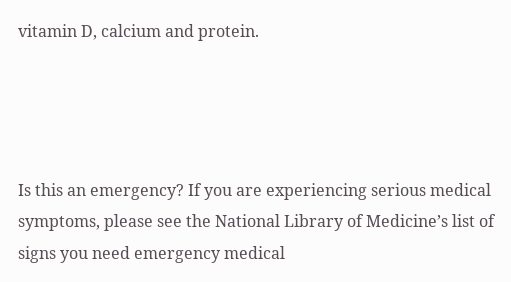vitamin D, calcium and protein.




Is this an emergency? If you are experiencing serious medical symptoms, please see the National Library of Medicine’s list of signs you need emergency medical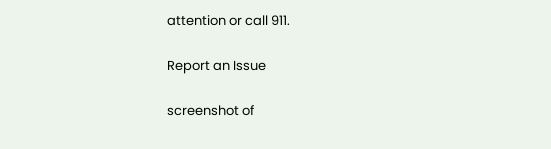attention or call 911.

Report an Issue

screenshot of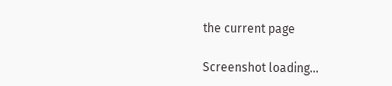the current page

Screenshot loading...